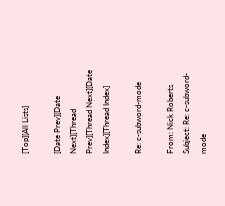[Top][All Lists]

[Date Prev][Date Next][Thread Prev][Thread Next][Date Index][Thread Index]

Re: c-subword-mode

From: Nick Roberts
Subject: Re: c-subword-mode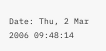Date: Thu, 2 Mar 2006 09:48:14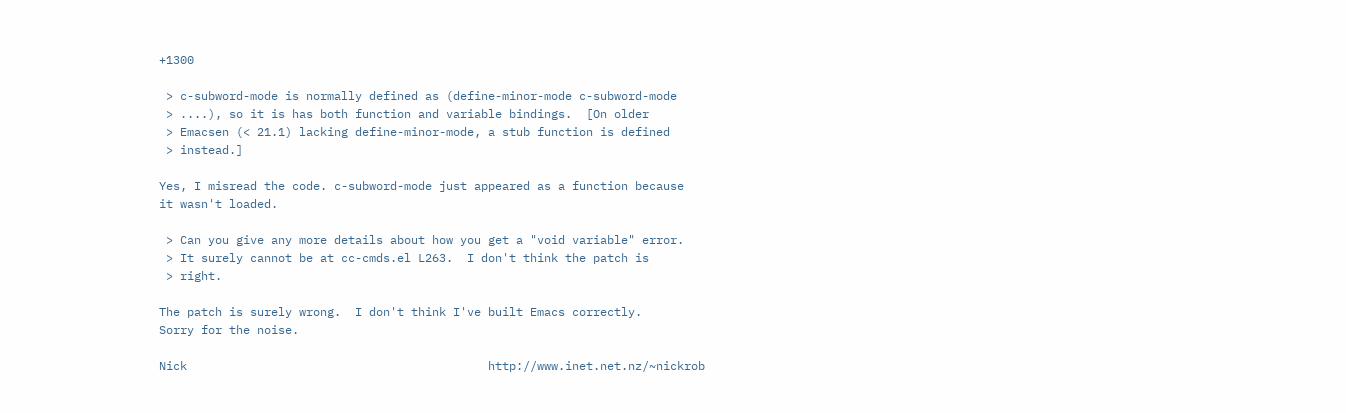+1300

 > c-subword-mode is normally defined as (define-minor-mode c-subword-mode
 > ....), so it is has both function and variable bindings.  [On older
 > Emacsen (< 21.1) lacking define-minor-mode, a stub function is defined
 > instead.]

Yes, I misread the code. c-subword-mode just appeared as a function because
it wasn't loaded.

 > Can you give any more details about how you get a "void variable" error.
 > It surely cannot be at cc-cmds.el L263.  I don't think the patch is
 > right.

The patch is surely wrong.  I don't think I've built Emacs correctly.
Sorry for the noise.

Nick                                           http://www.inet.net.nz/~nickrob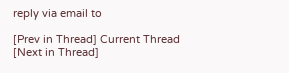reply via email to

[Prev in Thread] Current Thread [Next in Thread]